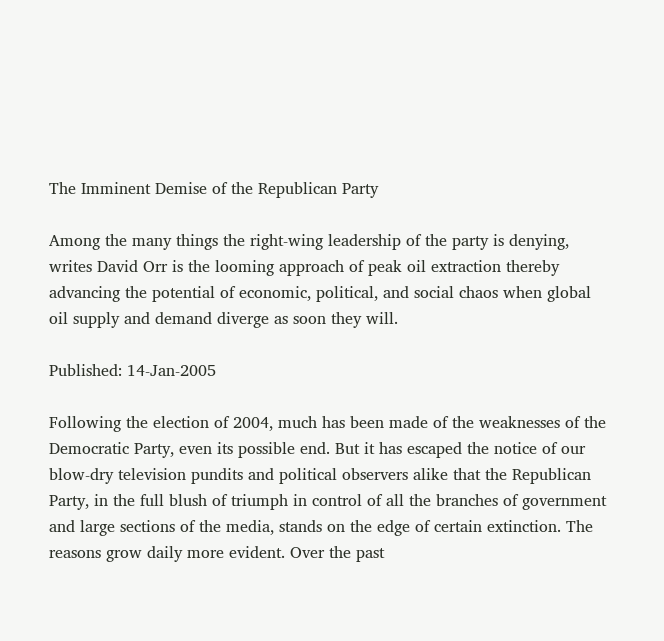The Imminent Demise of the Republican Party

Among the many things the right-wing leadership of the party is denying, writes David Orr is the looming approach of peak oil extraction thereby advancing the potential of economic, political, and social chaos when global oil supply and demand diverge as soon they will.

Published: 14-Jan-2005

Following the election of 2004, much has been made of the weaknesses of the Democratic Party, even its possible end. But it has escaped the notice of our blow-dry television pundits and political observers alike that the Republican Party, in the full blush of triumph in control of all the branches of government and large sections of the media, stands on the edge of certain extinction. The reasons grow daily more evident. Over the past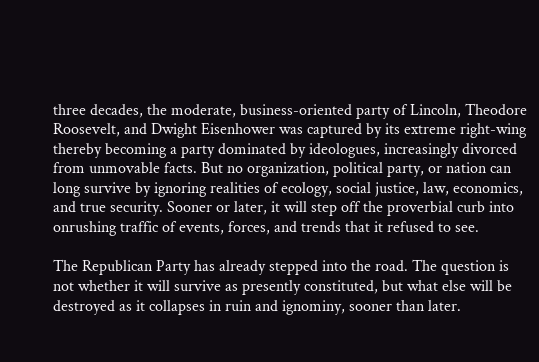three decades, the moderate, business-oriented party of Lincoln, Theodore Roosevelt, and Dwight Eisenhower was captured by its extreme right-wing thereby becoming a party dominated by ideologues, increasingly divorced from unmovable facts. But no organization, political party, or nation can long survive by ignoring realities of ecology, social justice, law, economics, and true security. Sooner or later, it will step off the proverbial curb into onrushing traffic of events, forces, and trends that it refused to see.

The Republican Party has already stepped into the road. The question is not whether it will survive as presently constituted, but what else will be destroyed as it collapses in ruin and ignominy, sooner than later.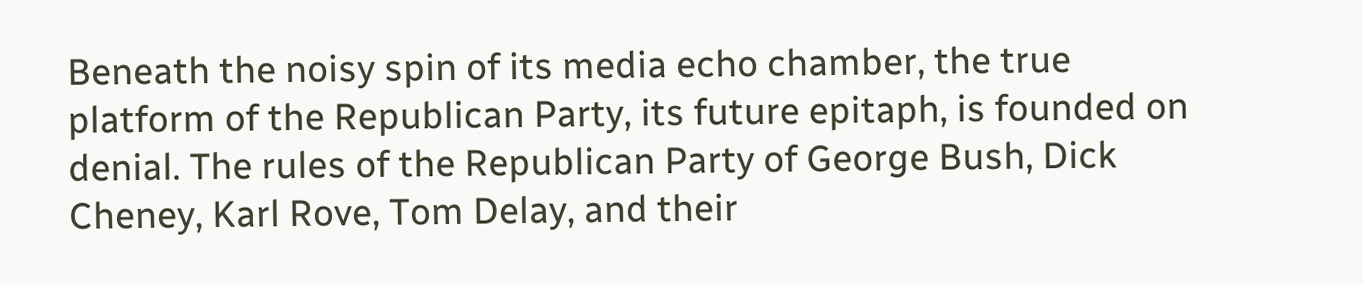Beneath the noisy spin of its media echo chamber, the true platform of the Republican Party, its future epitaph, is founded on denial. The rules of the Republican Party of George Bush, Dick Cheney, Karl Rove, Tom Delay, and their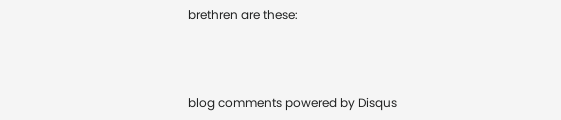brethren are these:



blog comments powered by Disqus